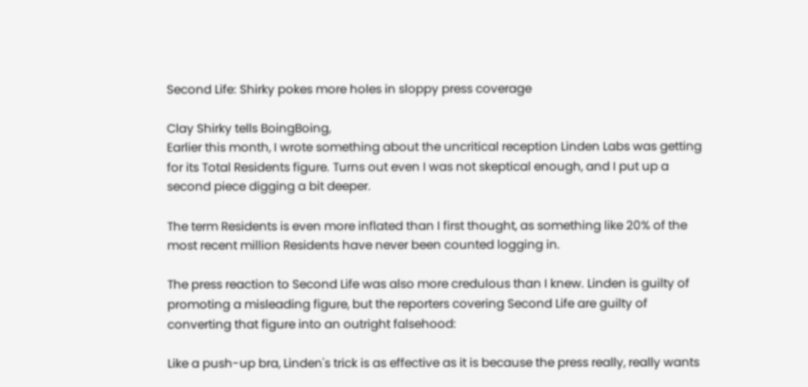Second Life: Shirky pokes more holes in sloppy press coverage

Clay Shirky tells BoingBoing,
Earlier this month, I wrote something about the uncritical reception Linden Labs was getting for its Total Residents figure. Turns out even I was not skeptical enough, and I put up a second piece digging a bit deeper.

The term Residents is even more inflated than I first thought, as something like 20% of the most recent million Residents have never been counted logging in.

The press reaction to Second Life was also more credulous than I knew. Linden is guilty of promoting a misleading figure, but the reporters covering Second Life are guilty of converting that figure into an outright falsehood:

Like a push-up bra, Linden's trick is as effective as it is because the press really, really wants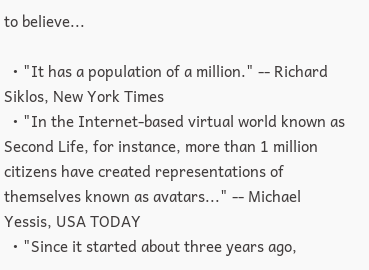to believe...

  • "It has a population of a million." -- Richard Siklos, New York Times
  • "In the Internet-based virtual world known as Second Life, for instance, more than 1 million citizens have created representations of themselves known as avatars..." -- Michael Yessis, USA TODAY
  • "Since it started about three years ago,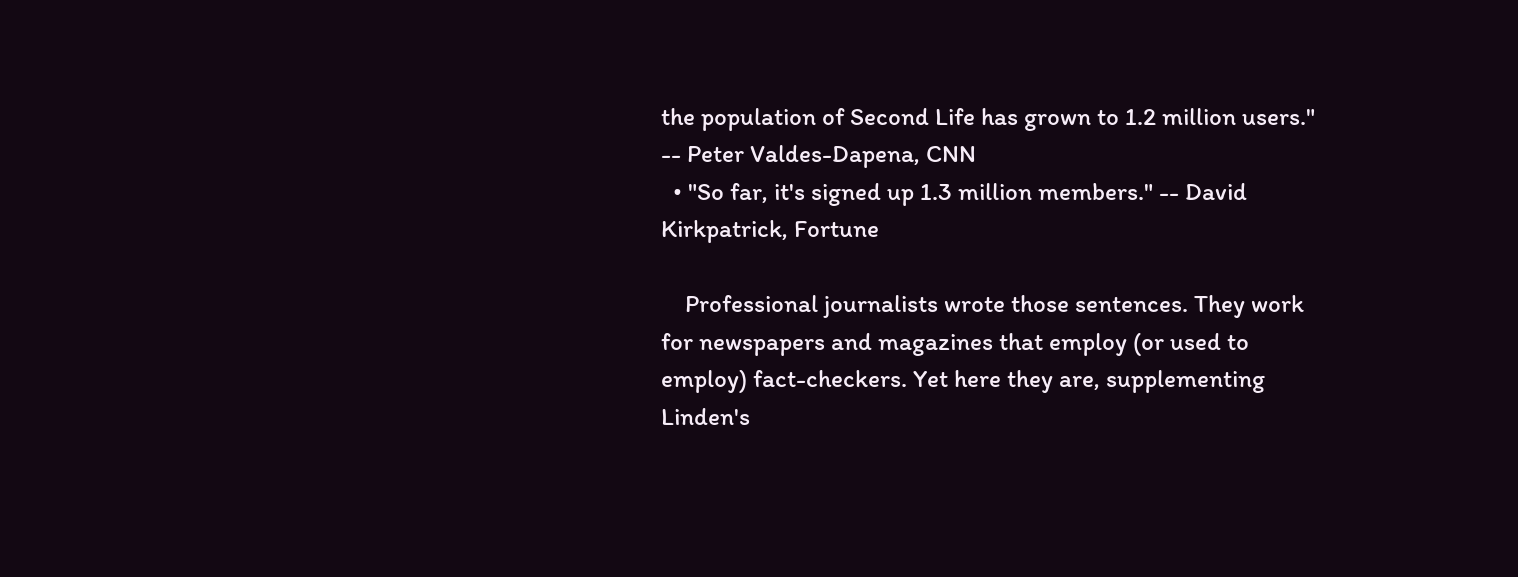the population of Second Life has grown to 1.2 million users." -- Peter Valdes-Dapena, CNN
  • "So far, it's signed up 1.3 million members." -- David Kirkpatrick, Fortune

    Professional journalists wrote those sentences. They work for newspapers and magazines that employ (or used to employ) fact-checkers. Yet here they are, supplementing Linden's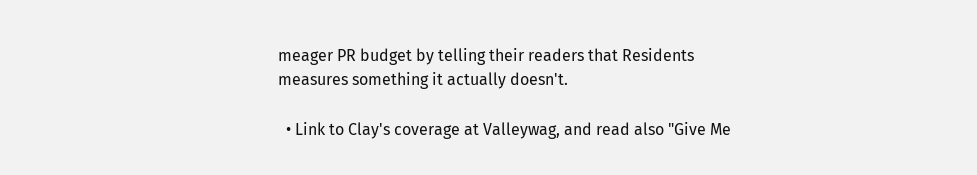meager PR budget by telling their readers that Residents measures something it actually doesn't.

  • Link to Clay's coverage at Valleywag, and read also "Give Me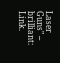Laser Guns" -- brilliant: Link.